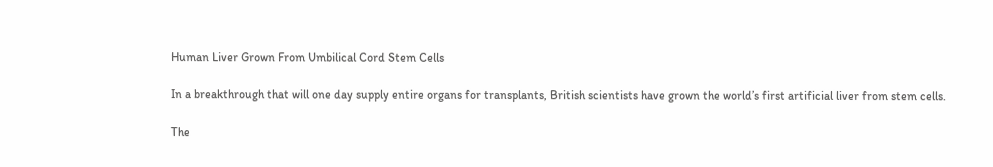Human Liver Grown From Umbilical Cord Stem Cells

In a breakthrough that will one day supply entire organs for transplants, British scientists have grown the world’s first artificial liver from stem cells.

The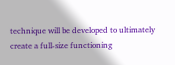technique will be developed to ultimately create a full-size functioning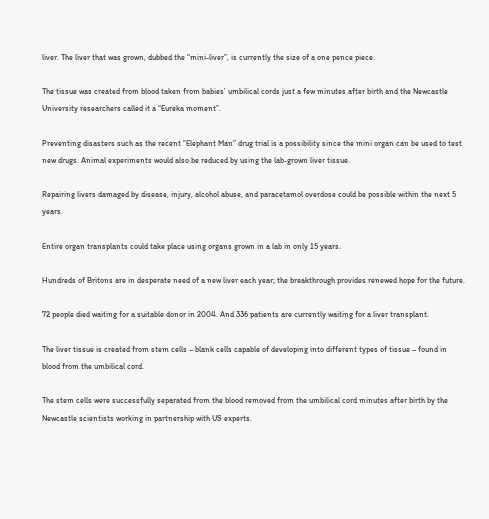liver. The liver that was grown, dubbed the “mini-liver”, is currently the size of a one pence piece.

The tissue was created from blood taken from babies’ umbilical cords just a few minutes after birth and the Newcastle University researchers called it a “Eureka moment”.

Preventing disasters such as the recent “Elephant Man” drug trial is a possibility since the mini organ can be used to test new drugs. Animal experiments would also be reduced by using the lab-grown liver tissue.

Repairing livers damaged by disease, injury, alcohol abuse, and paracetamol overdose could be possible within the next 5 years.

Entire organ transplants could take place using organs grown in a lab in only 15 years.

Hundreds of Britons are in desperate need of a new liver each year; the breakthrough provides renewed hope for the future.

72 people died waiting for a suitable donor in 2004. And 336 patients are currently waiting for a liver transplant.

The liver tissue is created from stem cells – blank cells capable of developing into different types of tissue – found in blood from the umbilical cord.

The stem cells were successfully separated from the blood removed from the umbilical cord minutes after birth by the Newcastle scientists working in partnership with US experts.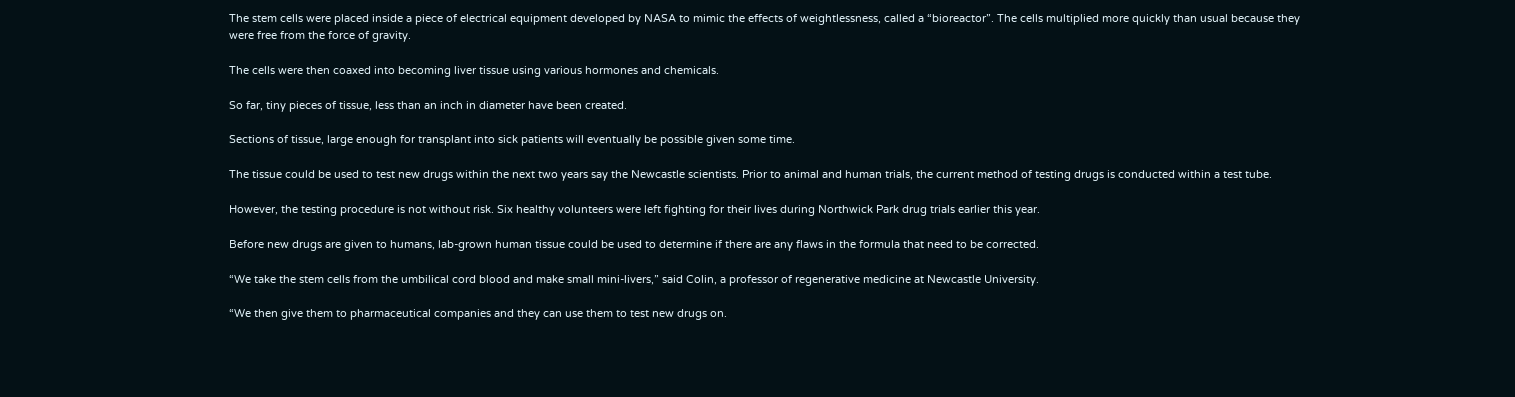The stem cells were placed inside a piece of electrical equipment developed by NASA to mimic the effects of weightlessness, called a “bioreactor”. The cells multiplied more quickly than usual because they were free from the force of gravity.

The cells were then coaxed into becoming liver tissue using various hormones and chemicals.

So far, tiny pieces of tissue, less than an inch in diameter have been created.

Sections of tissue, large enough for transplant into sick patients will eventually be possible given some time.

The tissue could be used to test new drugs within the next two years say the Newcastle scientists. Prior to animal and human trials, the current method of testing drugs is conducted within a test tube.

However, the testing procedure is not without risk. Six healthy volunteers were left fighting for their lives during Northwick Park drug trials earlier this year.

Before new drugs are given to humans, lab-grown human tissue could be used to determine if there are any flaws in the formula that need to be corrected.

“We take the stem cells from the umbilical cord blood and make small mini-livers,” said Colin, a professor of regenerative medicine at Newcastle University.

“We then give them to pharmaceutical companies and they can use them to test new drugs on.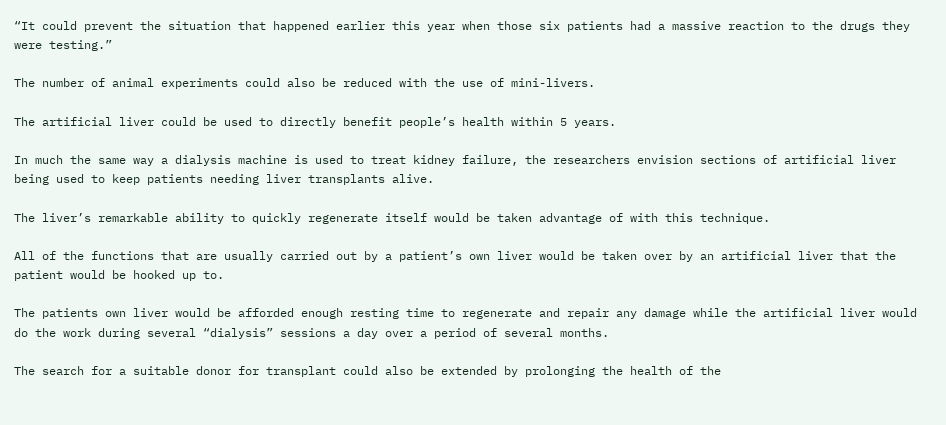“It could prevent the situation that happened earlier this year when those six patients had a massive reaction to the drugs they were testing.”

The number of animal experiments could also be reduced with the use of mini-livers.

The artificial liver could be used to directly benefit people’s health within 5 years.

In much the same way a dialysis machine is used to treat kidney failure, the researchers envision sections of artificial liver being used to keep patients needing liver transplants alive.

The liver’s remarkable ability to quickly regenerate itself would be taken advantage of with this technique.

All of the functions that are usually carried out by a patient’s own liver would be taken over by an artificial liver that the patient would be hooked up to.

The patients own liver would be afforded enough resting time to regenerate and repair any damage while the artificial liver would do the work during several “dialysis” sessions a day over a period of several months.

The search for a suitable donor for transplant could also be extended by prolonging the health of the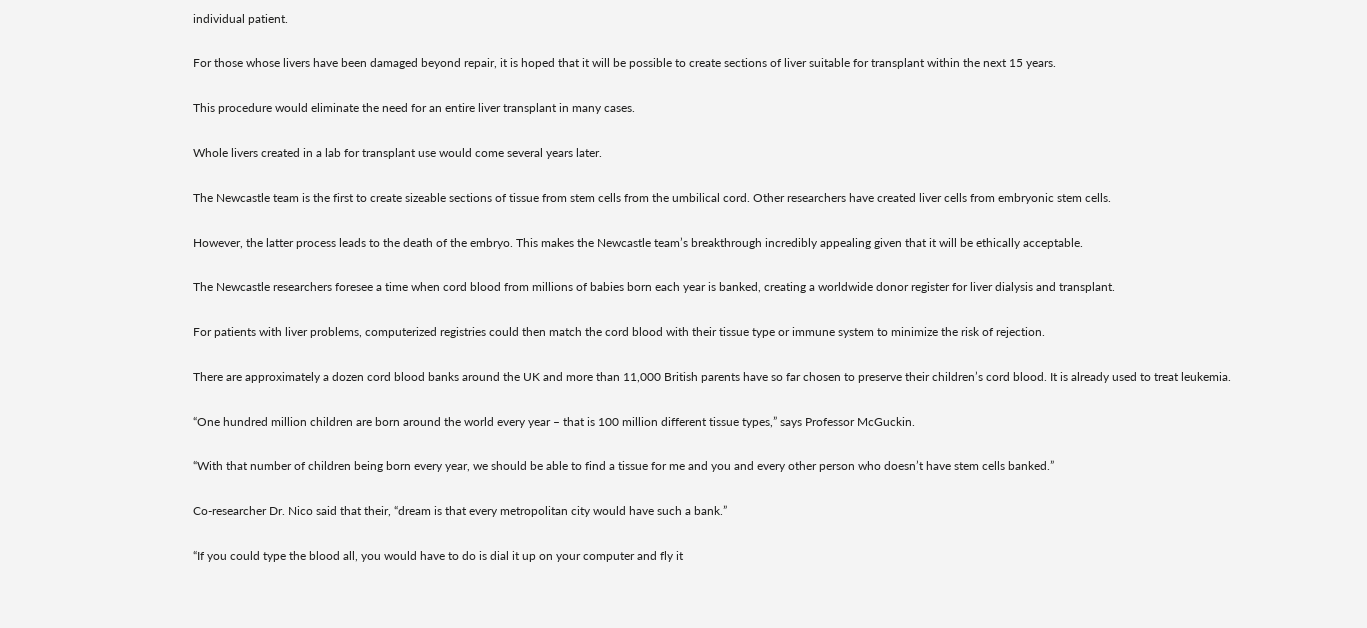individual patient.

For those whose livers have been damaged beyond repair, it is hoped that it will be possible to create sections of liver suitable for transplant within the next 15 years.

This procedure would eliminate the need for an entire liver transplant in many cases.

Whole livers created in a lab for transplant use would come several years later.

The Newcastle team is the first to create sizeable sections of tissue from stem cells from the umbilical cord. Other researchers have created liver cells from embryonic stem cells.

However, the latter process leads to the death of the embryo. This makes the Newcastle team’s breakthrough incredibly appealing given that it will be ethically acceptable.

The Newcastle researchers foresee a time when cord blood from millions of babies born each year is banked, creating a worldwide donor register for liver dialysis and transplant.

For patients with liver problems, computerized registries could then match the cord blood with their tissue type or immune system to minimize the risk of rejection.

There are approximately a dozen cord blood banks around the UK and more than 11,000 British parents have so far chosen to preserve their children’s cord blood. It is already used to treat leukemia.

“One hundred million children are born around the world every year – that is 100 million different tissue types,” says Professor McGuckin.

“With that number of children being born every year, we should be able to find a tissue for me and you and every other person who doesn’t have stem cells banked.”

Co-researcher Dr. Nico said that their, “dream is that every metropolitan city would have such a bank.”

“If you could type the blood all, you would have to do is dial it up on your computer and fly it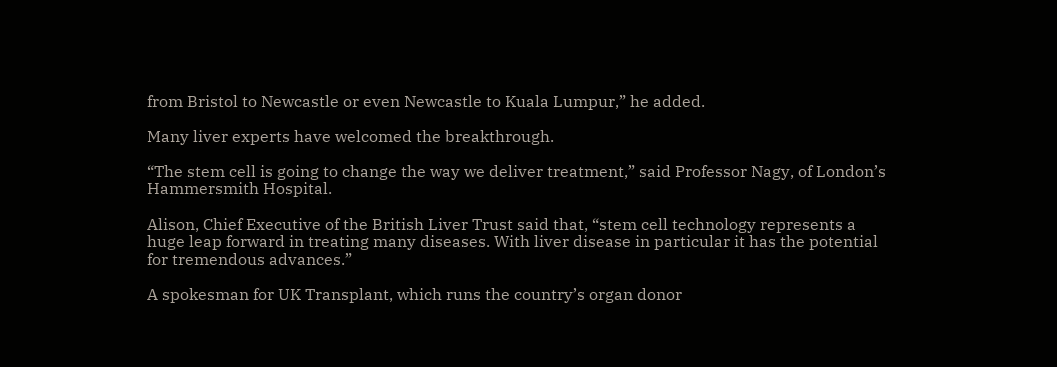from Bristol to Newcastle or even Newcastle to Kuala Lumpur,” he added.

Many liver experts have welcomed the breakthrough.

“The stem cell is going to change the way we deliver treatment,” said Professor Nagy, of London’s Hammersmith Hospital.

Alison, Chief Executive of the British Liver Trust said that, “stem cell technology represents a huge leap forward in treating many diseases. With liver disease in particular it has the potential for tremendous advances.”

A spokesman for UK Transplant, which runs the country’s organ donor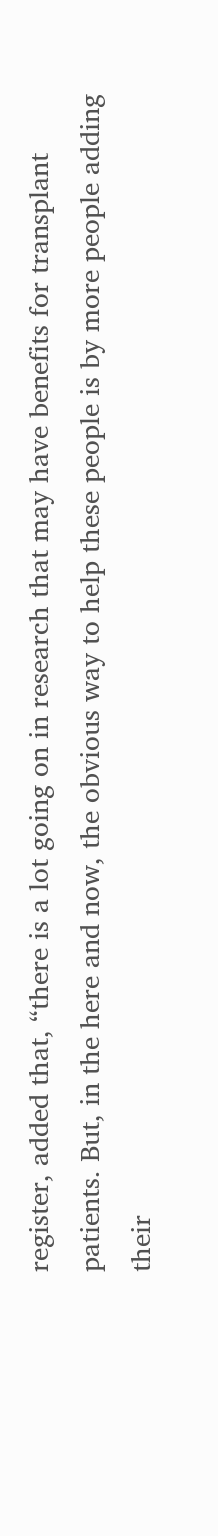register, added that, “there is a lot going on in research that may have benefits for transplant patients. But, in the here and now, the obvious way to help these people is by more people adding their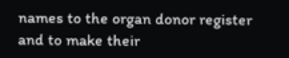names to the organ donor register and to make their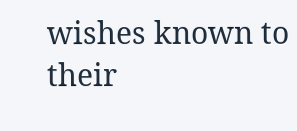wishes known to their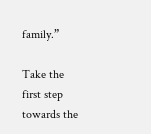family.”

Take the first step towards the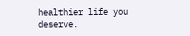healthier life you deserve.